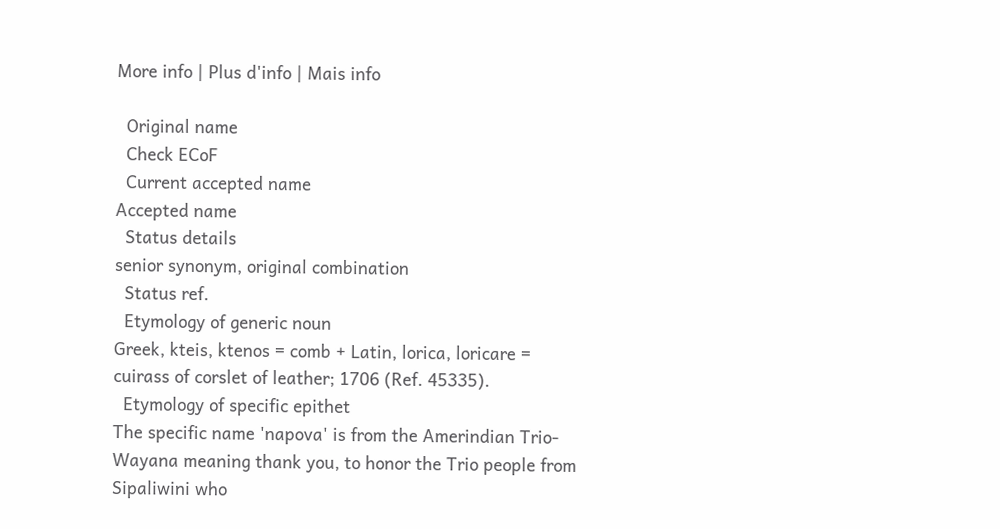More info | Plus d'info | Mais info

  Original name
  Check ECoF
  Current accepted name
Accepted name
  Status details
senior synonym, original combination
  Status ref.
  Etymology of generic noun
Greek, kteis, ktenos = comb + Latin, lorica, loricare = cuirass of corslet of leather; 1706 (Ref. 45335).
  Etymology of specific epithet
The specific name 'napova' is from the Amerindian Trio-Wayana meaning thank you, to honor the Trio people from Sipaliwini who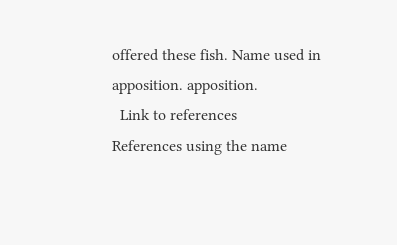offered these fish. Name used in apposition. apposition.
  Link to references
References using the name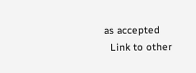as accepted
  Link to other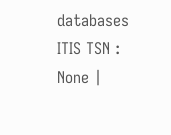databases
ITIS TSN : None |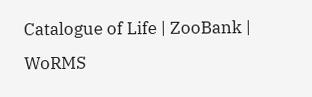Catalogue of Life | ZooBank | WoRMS